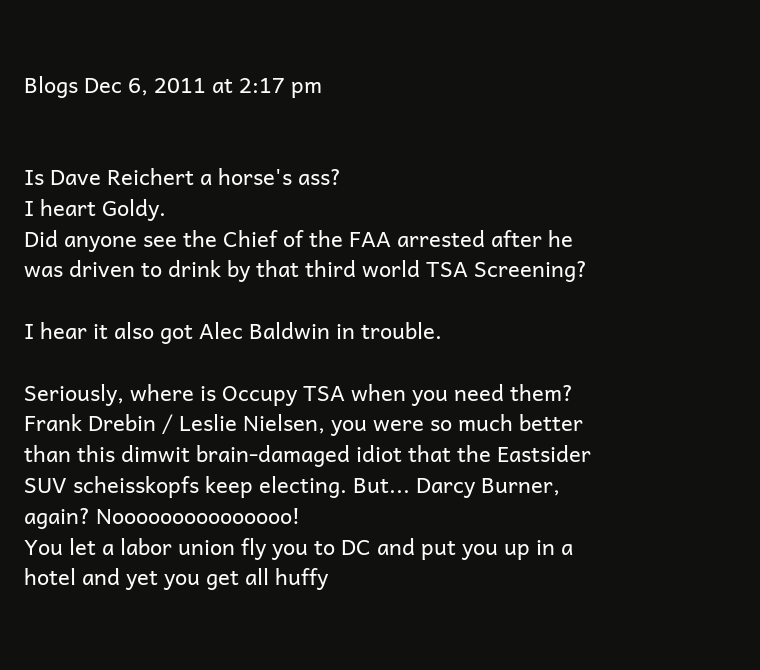Blogs Dec 6, 2011 at 2:17 pm


Is Dave Reichert a horse's ass?
I heart Goldy.
Did anyone see the Chief of the FAA arrested after he was driven to drink by that third world TSA Screening?

I hear it also got Alec Baldwin in trouble.

Seriously, where is Occupy TSA when you need them?
Frank Drebin / Leslie Nielsen, you were so much better than this dimwit brain-damaged idiot that the Eastsider SUV scheisskopfs keep electing. But... Darcy Burner, again? Nooooooooooooooo!
You let a labor union fly you to DC and put you up in a hotel and yet you get all huffy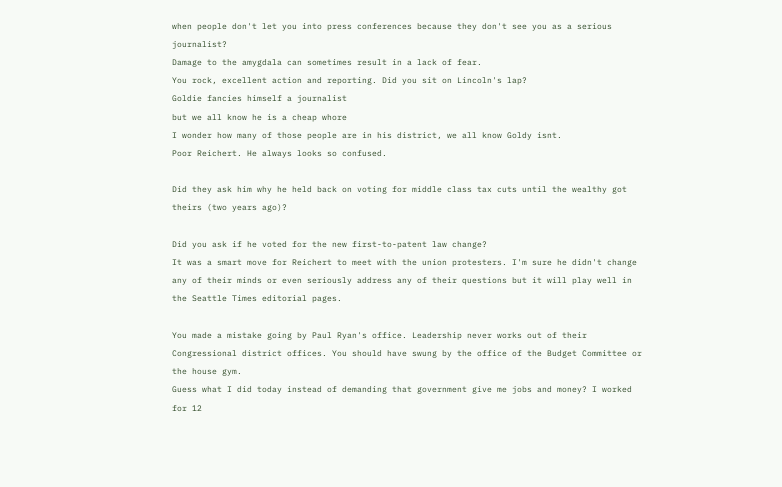when people don't let you into press conferences because they don't see you as a serious journalist?
Damage to the amygdala can sometimes result in a lack of fear.
You rock, excellent action and reporting. Did you sit on Lincoln's lap?
Goldie fancies himself a journalist
but we all know he is a cheap whore
I wonder how many of those people are in his district, we all know Goldy isnt.
Poor Reichert. He always looks so confused.

Did they ask him why he held back on voting for middle class tax cuts until the wealthy got theirs (two years ago)?

Did you ask if he voted for the new first-to-patent law change?
It was a smart move for Reichert to meet with the union protesters. I'm sure he didn't change any of their minds or even seriously address any of their questions but it will play well in the Seattle Times editorial pages.

You made a mistake going by Paul Ryan's office. Leadership never works out of their Congressional district offices. You should have swung by the office of the Budget Committee or the house gym.
Guess what I did today instead of demanding that government give me jobs and money? I worked for 12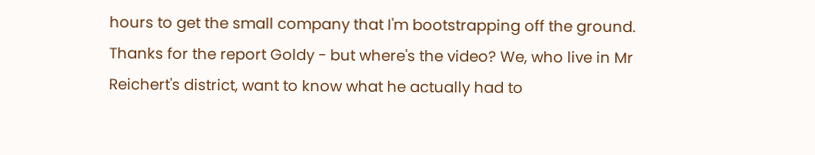hours to get the small company that I'm bootstrapping off the ground.
Thanks for the report Goldy - but where's the video? We, who live in Mr Reichert's district, want to know what he actually had to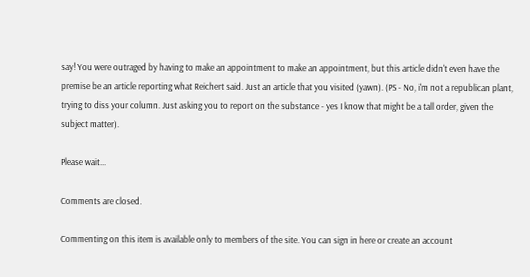say! You were outraged by having to make an appointment to make an appointment, but this article didn't even have the premise be an article reporting what Reichert said. Just an article that you visited (yawn). (PS - No, i'm not a republican plant, trying to diss your column. Just asking you to report on the substance - yes I know that might be a tall order, given the subject matter).

Please wait...

Comments are closed.

Commenting on this item is available only to members of the site. You can sign in here or create an account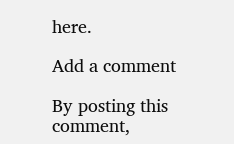here.

Add a comment

By posting this comment,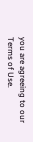you are agreeing to our Terms of Use.